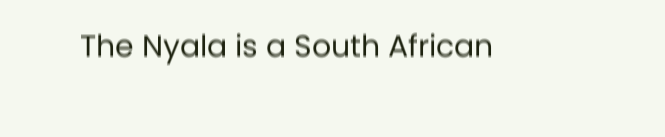The Nyala is a South African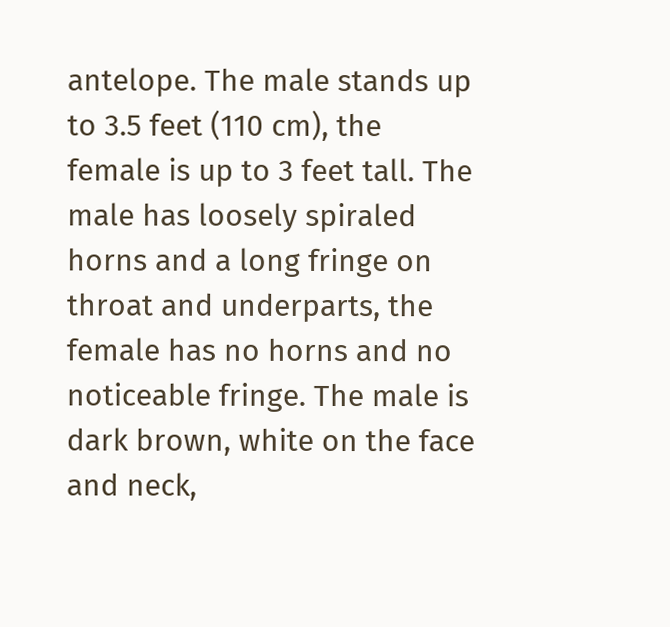antelope. The male stands up to 3.5 feet (110 cm), the female is up to 3 feet tall. The male has loosely spiraled horns and a long fringe on throat and underparts, the female has no horns and no noticeable fringe. The male is dark brown, white on the face and neck,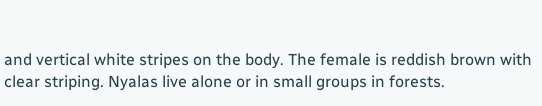and vertical white stripes on the body. The female is reddish brown with clear striping. Nyalas live alone or in small groups in forests.